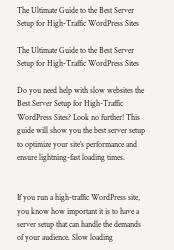The Ultimate Guide to the Best Server Setup for High-Traffic WordPress Sites

The Ultimate Guide to the Best Server Setup for High-Traffic WordPress Sites

Do you need help with slow websites the Best Server Setup for High-Traffic WordPress Sites? Look no further! This guide will show you the best server setup to optimize your site’s performance and ensure lightning-fast loading times.


If you run a high-traffic WordPress site, you know how important it is to have a server setup that can handle the demands of your audience. Slow loading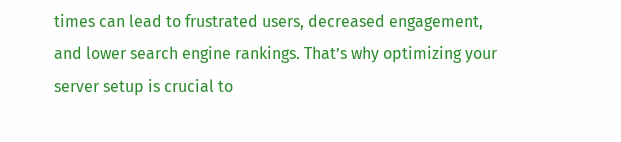times can lead to frustrated users, decreased engagement, and lower search engine rankings. That’s why optimizing your server setup is crucial to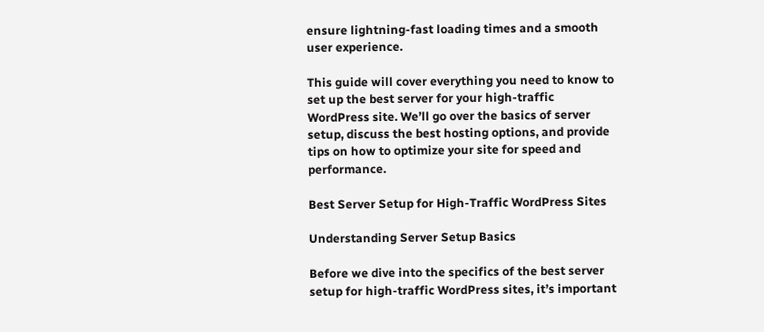ensure lightning-fast loading times and a smooth user experience.

This guide will cover everything you need to know to set up the best server for your high-traffic WordPress site. We’ll go over the basics of server setup, discuss the best hosting options, and provide tips on how to optimize your site for speed and performance.

Best Server Setup for High-Traffic WordPress Sites

Understanding Server Setup Basics

Before we dive into the specifics of the best server setup for high-traffic WordPress sites, it’s important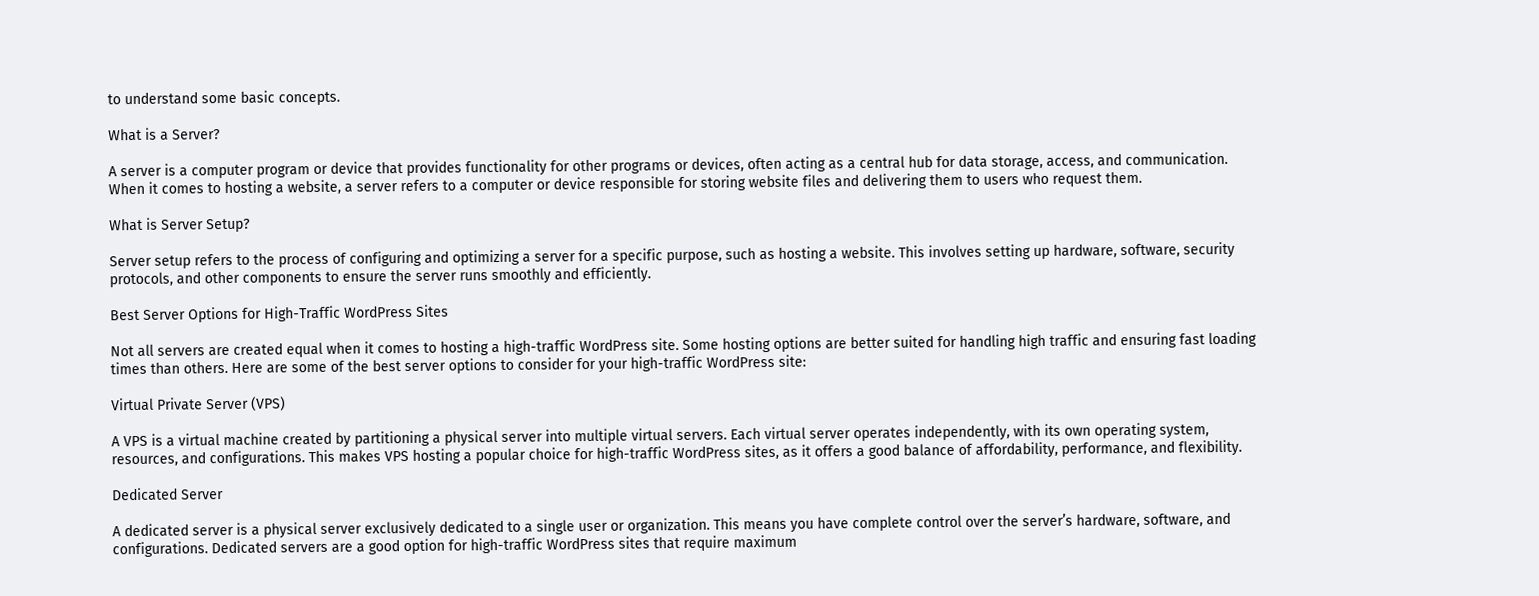to understand some basic concepts.

What is a Server?

A server is a computer program or device that provides functionality for other programs or devices, often acting as a central hub for data storage, access, and communication. When it comes to hosting a website, a server refers to a computer or device responsible for storing website files and delivering them to users who request them.

What is Server Setup?

Server setup refers to the process of configuring and optimizing a server for a specific purpose, such as hosting a website. This involves setting up hardware, software, security protocols, and other components to ensure the server runs smoothly and efficiently.

Best Server Options for High-Traffic WordPress Sites

Not all servers are created equal when it comes to hosting a high-traffic WordPress site. Some hosting options are better suited for handling high traffic and ensuring fast loading times than others. Here are some of the best server options to consider for your high-traffic WordPress site:

Virtual Private Server (VPS)

A VPS is a virtual machine created by partitioning a physical server into multiple virtual servers. Each virtual server operates independently, with its own operating system, resources, and configurations. This makes VPS hosting a popular choice for high-traffic WordPress sites, as it offers a good balance of affordability, performance, and flexibility.

Dedicated Server

A dedicated server is a physical server exclusively dedicated to a single user or organization. This means you have complete control over the server’s hardware, software, and configurations. Dedicated servers are a good option for high-traffic WordPress sites that require maximum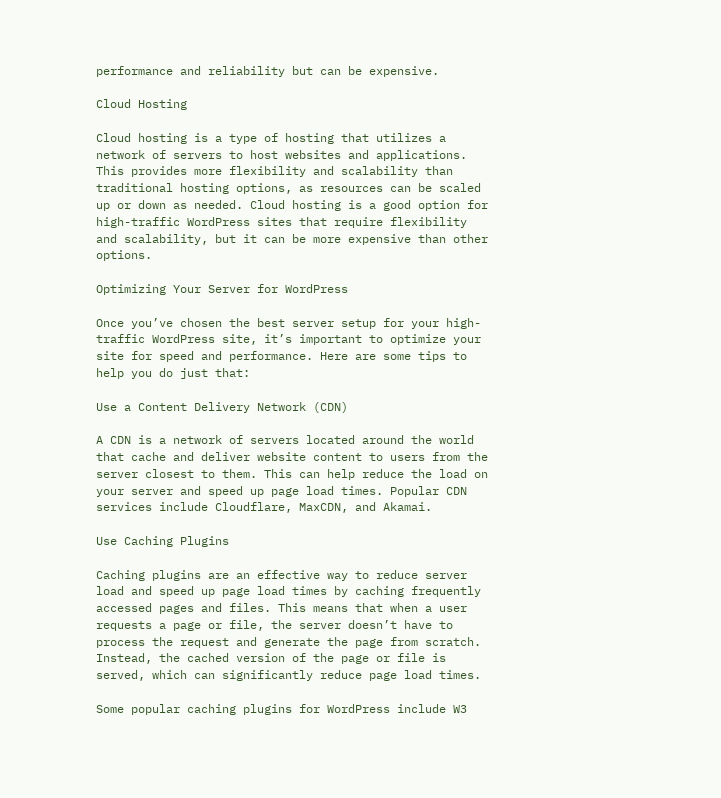performance and reliability but can be expensive.

Cloud Hosting

Cloud hosting is a type of hosting that utilizes a network of servers to host websites and applications. This provides more flexibility and scalability than traditional hosting options, as resources can be scaled up or down as needed. Cloud hosting is a good option for high-traffic WordPress sites that require flexibility and scalability, but it can be more expensive than other options.

Optimizing Your Server for WordPress

Once you’ve chosen the best server setup for your high-traffic WordPress site, it’s important to optimize your site for speed and performance. Here are some tips to help you do just that:

Use a Content Delivery Network (CDN)

A CDN is a network of servers located around the world that cache and deliver website content to users from the server closest to them. This can help reduce the load on your server and speed up page load times. Popular CDN services include Cloudflare, MaxCDN, and Akamai.

Use Caching Plugins

Caching plugins are an effective way to reduce server load and speed up page load times by caching frequently accessed pages and files. This means that when a user requests a page or file, the server doesn’t have to process the request and generate the page from scratch. Instead, the cached version of the page or file is served, which can significantly reduce page load times.

Some popular caching plugins for WordPress include W3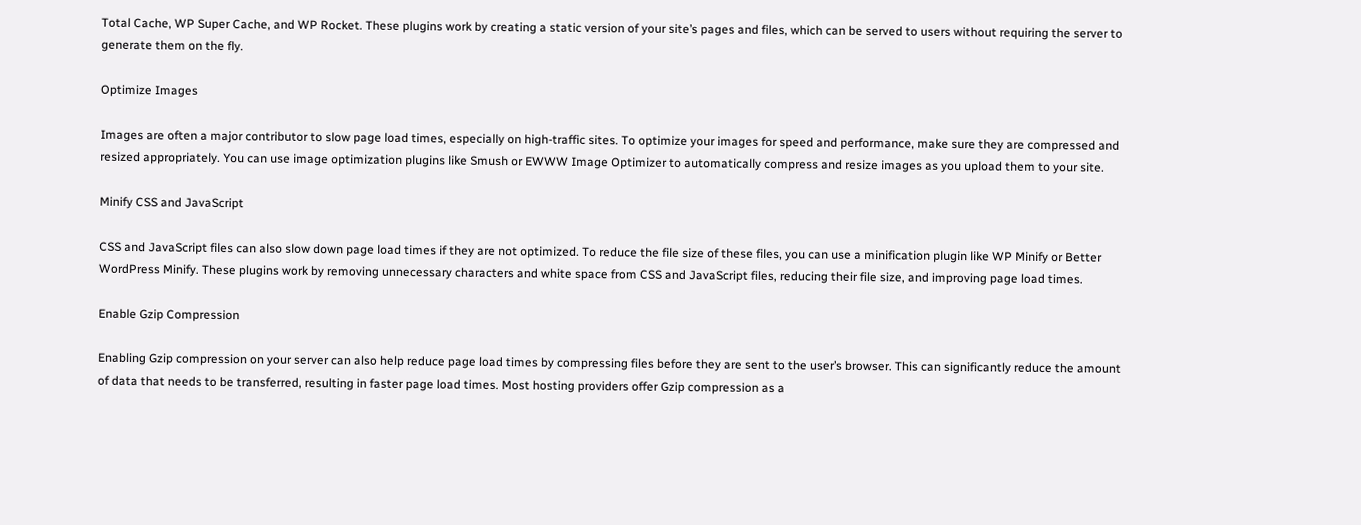Total Cache, WP Super Cache, and WP Rocket. These plugins work by creating a static version of your site’s pages and files, which can be served to users without requiring the server to generate them on the fly.

Optimize Images

Images are often a major contributor to slow page load times, especially on high-traffic sites. To optimize your images for speed and performance, make sure they are compressed and resized appropriately. You can use image optimization plugins like Smush or EWWW Image Optimizer to automatically compress and resize images as you upload them to your site.

Minify CSS and JavaScript

CSS and JavaScript files can also slow down page load times if they are not optimized. To reduce the file size of these files, you can use a minification plugin like WP Minify or Better WordPress Minify. These plugins work by removing unnecessary characters and white space from CSS and JavaScript files, reducing their file size, and improving page load times.

Enable Gzip Compression

Enabling Gzip compression on your server can also help reduce page load times by compressing files before they are sent to the user’s browser. This can significantly reduce the amount of data that needs to be transferred, resulting in faster page load times. Most hosting providers offer Gzip compression as a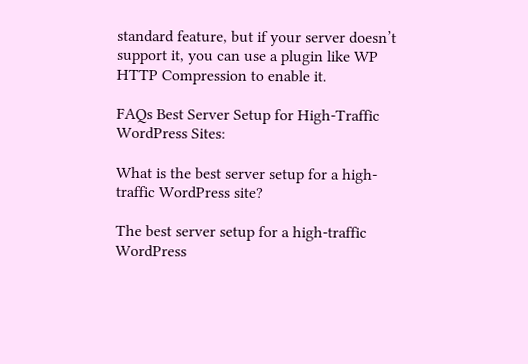standard feature, but if your server doesn’t support it, you can use a plugin like WP HTTP Compression to enable it.

FAQs Best Server Setup for High-Traffic WordPress Sites:

What is the best server setup for a high-traffic WordPress site?

The best server setup for a high-traffic WordPress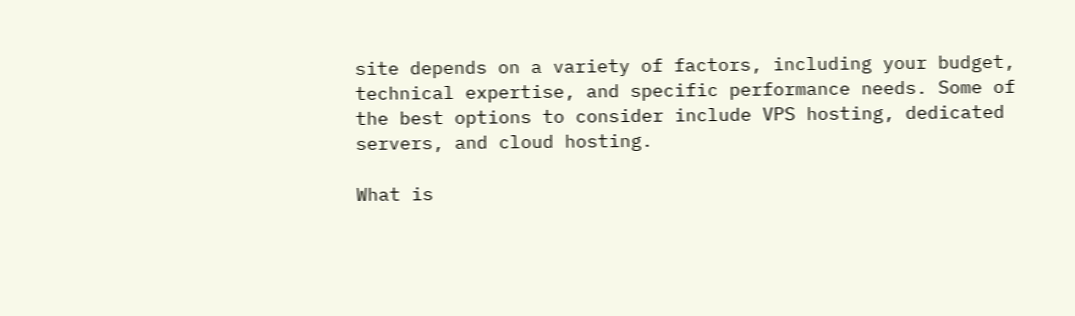site depends on a variety of factors, including your budget, technical expertise, and specific performance needs. Some of the best options to consider include VPS hosting, dedicated servers, and cloud hosting.

What is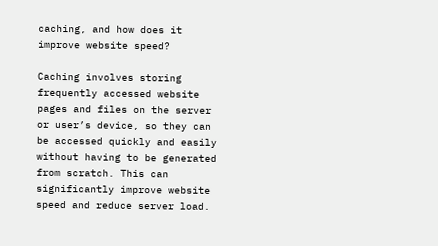caching, and how does it improve website speed?

Caching involves storing frequently accessed website pages and files on the server or user’s device, so they can be accessed quickly and easily without having to be generated from scratch. This can significantly improve website speed and reduce server load.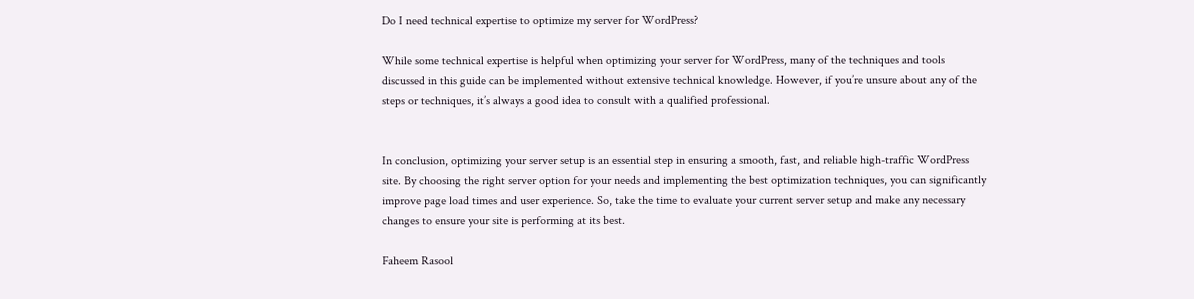Do I need technical expertise to optimize my server for WordPress?

While some technical expertise is helpful when optimizing your server for WordPress, many of the techniques and tools discussed in this guide can be implemented without extensive technical knowledge. However, if you’re unsure about any of the steps or techniques, it’s always a good idea to consult with a qualified professional.


In conclusion, optimizing your server setup is an essential step in ensuring a smooth, fast, and reliable high-traffic WordPress site. By choosing the right server option for your needs and implementing the best optimization techniques, you can significantly improve page load times and user experience. So, take the time to evaluate your current server setup and make any necessary changes to ensure your site is performing at its best.

Faheem Rasool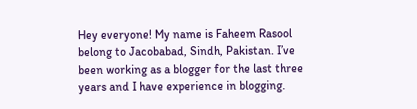Hey everyone! My name is Faheem Rasool belong to Jacobabad, Sindh, Pakistan. I’ve been working as a blogger for the last three years and I have experience in blogging.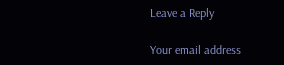Leave a Reply

Your email address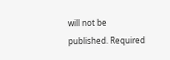will not be published. Required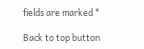fields are marked *

Back to top button